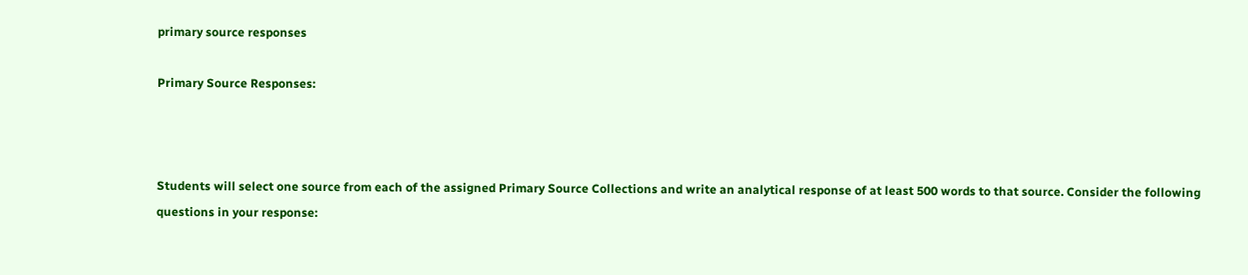primary source responses

Primary Source Responses:



Students will select one source from each of the assigned Primary Source Collections and write an analytical response of at least 500 words to that source. Consider the following questions in your response: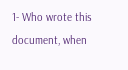1- Who wrote this document, when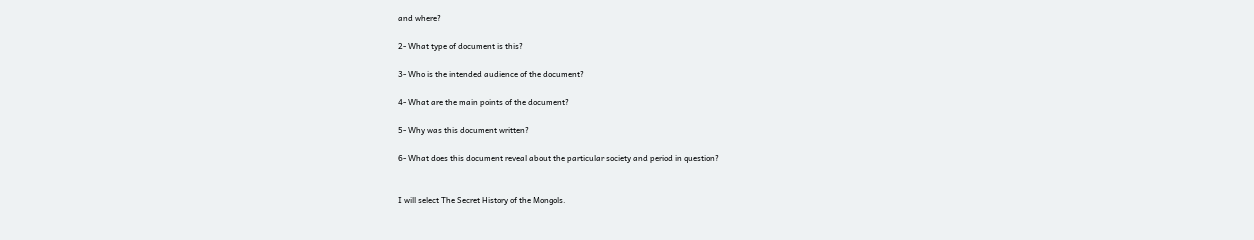and where?

2- What type of document is this?

3- Who is the intended audience of the document?

4- What are the main points of the document?

5- Why was this document written?

6- What does this document reveal about the particular society and period in question?


I will select The Secret History of the Mongols.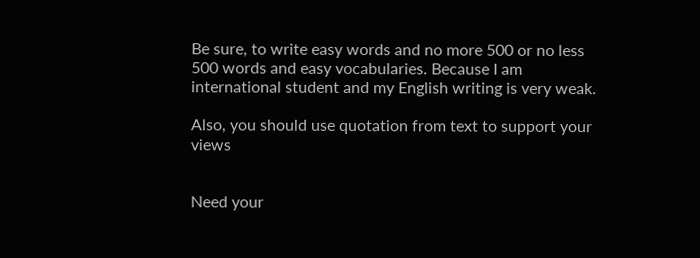Be sure, to write easy words and no more 500 or no less 500 words and easy vocabularies. Because I am international student and my English writing is very weak.

Also, you should use quotation from text to support your views


Need your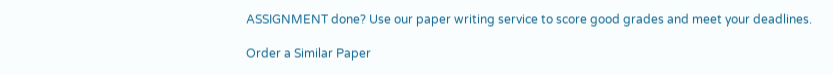ASSIGNMENT done? Use our paper writing service to score good grades and meet your deadlines.

Order a Similar Paper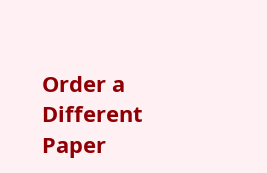Order a Different Paper